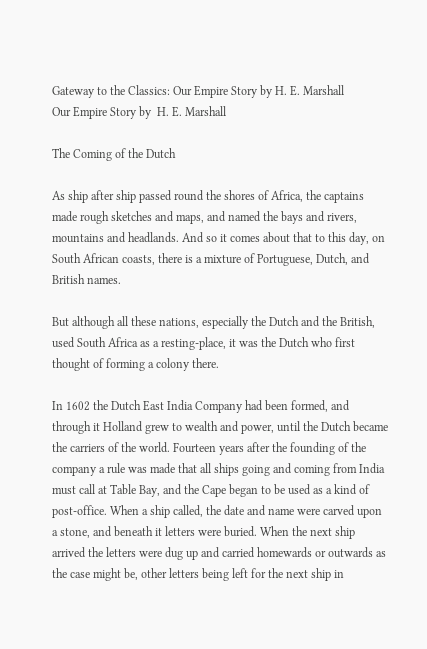Gateway to the Classics: Our Empire Story by H. E. Marshall
Our Empire Story by  H. E. Marshall

The Coming of the Dutch

As ship after ship passed round the shores of Africa, the captains made rough sketches and maps, and named the bays and rivers, mountains and headlands. And so it comes about that to this day, on South African coasts, there is a mixture of Portuguese, Dutch, and British names.

But although all these nations, especially the Dutch and the British, used South Africa as a resting-place, it was the Dutch who first thought of forming a colony there.

In 1602 the Dutch East India Company had been formed, and through it Holland grew to wealth and power, until the Dutch became the carriers of the world. Fourteen years after the founding of the company a rule was made that all ships going and coming from India must call at Table Bay, and the Cape began to be used as a kind of post-office. When a ship called, the date and name were carved upon a stone, and beneath it letters were buried. When the next ship arrived the letters were dug up and carried homewards or outwards as the case might be, other letters being left for the next ship in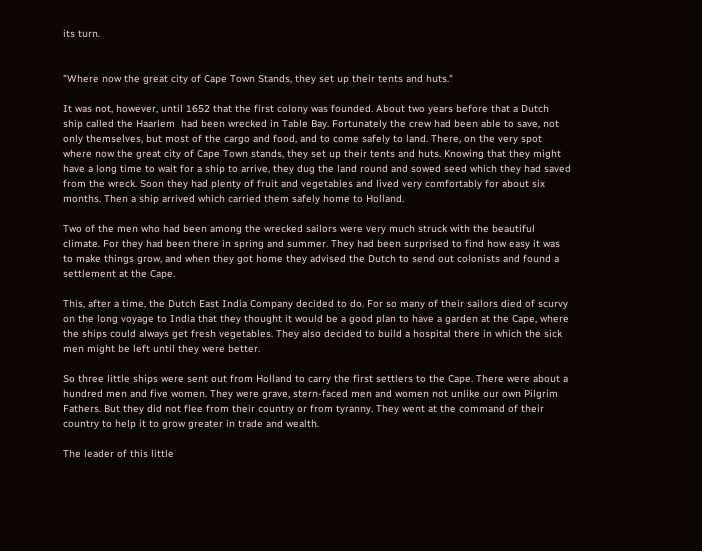its turn.


"Where now the great city of Cape Town Stands, they set up their tents and huts."

It was not, however, until 1652 that the first colony was founded. About two years before that a Dutch ship called the Haarlem  had been wrecked in Table Bay. Fortunately the crew had been able to save, not only themselves, but most of the cargo and food, and to come safely to land. There, on the very spot where now the great city of Cape Town stands, they set up their tents and huts. Knowing that they might have a long time to wait for a ship to arrive, they dug the land round and sowed seed which they had saved from the wreck. Soon they had plenty of fruit and vegetables and lived very comfortably for about six months. Then a ship arrived which carried them safely home to Holland.

Two of the men who had been among the wrecked sailors were very much struck with the beautiful climate. For they had been there in spring and summer. They had been surprised to find how easy it was to make things grow, and when they got home they advised the Dutch to send out colonists and found a settlement at the Cape.

This, after a time, the Dutch East India Company decided to do. For so many of their sailors died of scurvy on the long voyage to India that they thought it would be a good plan to have a garden at the Cape, where the ships could always get fresh vegetables. They also decided to build a hospital there in which the sick men might be left until they were better.

So three little ships were sent out from Holland to carry the first settlers to the Cape. There were about a hundred men and five women. They were grave, stern-faced men and women not unlike our own Pilgrim Fathers. But they did not flee from their country or from tyranny. They went at the command of their country to help it to grow greater in trade and wealth.

The leader of this little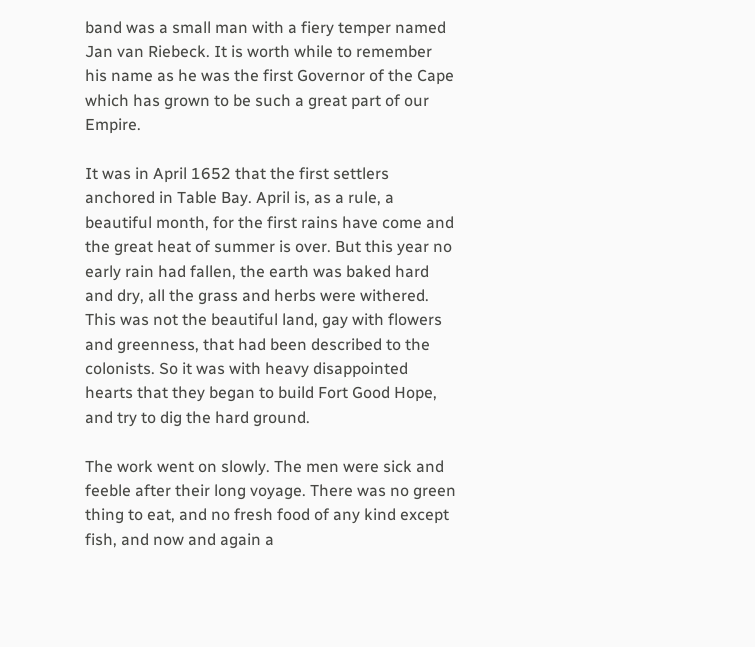band was a small man with a fiery temper named Jan van Riebeck. It is worth while to remember his name as he was the first Governor of the Cape which has grown to be such a great part of our Empire.

It was in April 1652 that the first settlers anchored in Table Bay. April is, as a rule, a beautiful month, for the first rains have come and the great heat of summer is over. But this year no early rain had fallen, the earth was baked hard and dry, all the grass and herbs were withered. This was not the beautiful land, gay with flowers and greenness, that had been described to the colonists. So it was with heavy disappointed hearts that they began to build Fort Good Hope, and try to dig the hard ground.

The work went on slowly. The men were sick and feeble after their long voyage. There was no green thing to eat, and no fresh food of any kind except fish, and now and again a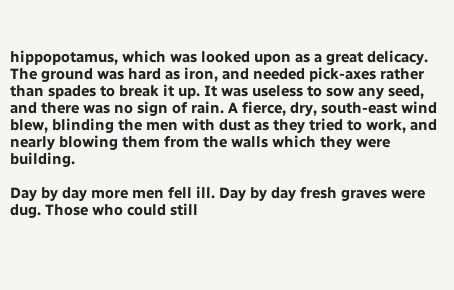hippopotamus, which was looked upon as a great delicacy. The ground was hard as iron, and needed pick-axes rather than spades to break it up. It was useless to sow any seed, and there was no sign of rain. A fierce, dry, south-east wind blew, blinding the men with dust as they tried to work, and nearly blowing them from the walls which they were building.

Day by day more men fell ill. Day by day fresh graves were dug. Those who could still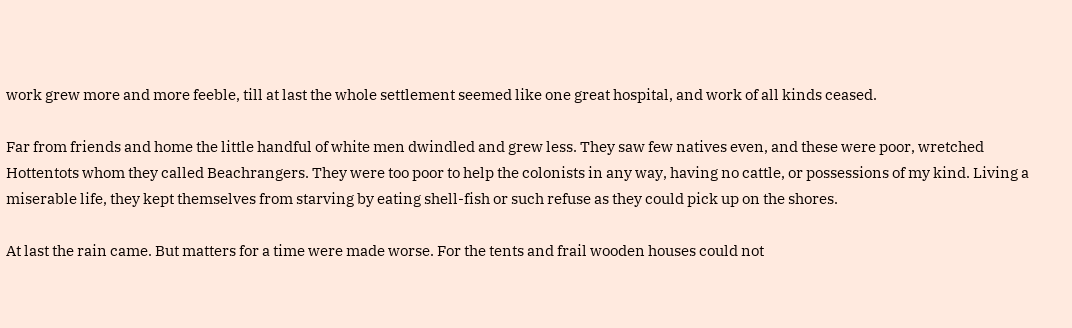work grew more and more feeble, till at last the whole settlement seemed like one great hospital, and work of all kinds ceased.

Far from friends and home the little handful of white men dwindled and grew less. They saw few natives even, and these were poor, wretched Hottentots whom they called Beachrangers. They were too poor to help the colonists in any way, having no cattle, or possessions of my kind. Living a miserable life, they kept themselves from starving by eating shell-fish or such refuse as they could pick up on the shores.

At last the rain came. But matters for a time were made worse. For the tents and frail wooden houses could not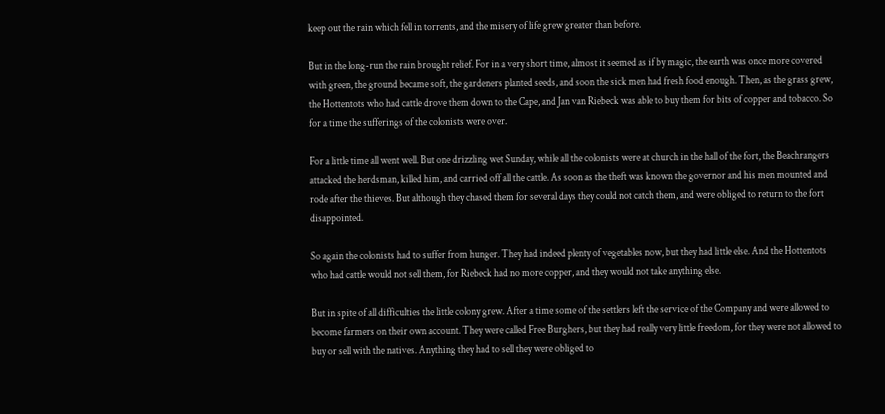keep out the rain which fell in torrents, and the misery of life grew greater than before.

But in the long-run the rain brought relief. For in a very short time, almost it seemed as if by magic, the earth was once more covered with green, the ground became soft, the gardeners planted seeds, and soon the sick men had fresh food enough. Then, as the grass grew, the Hottentots who had cattle drove them down to the Cape, and Jan van Riebeck was able to buy them for bits of copper and tobacco. So for a time the sufferings of the colonists were over.

For a little time all went well. But one drizzling wet Sunday, while all the colonists were at church in the hall of the fort, the Beachrangers attacked the herdsman, killed him, and carried off all the cattle. As soon as the theft was known the governor and his men mounted and rode after the thieves. But although they chased them for several days they could not catch them, and were obliged to return to the fort disappointed.

So again the colonists had to suffer from hunger. They had indeed plenty of vegetables now, but they had little else. And the Hottentots who had cattle would not sell them, for Riebeck had no more copper, and they would not take anything else.

But in spite of all difficulties the little colony grew. After a time some of the settlers left the service of the Company and were allowed to become farmers on their own account. They were called Free Burghers, but they had really very little freedom, for they were not allowed to buy or sell with the natives. Anything they had to sell they were obliged to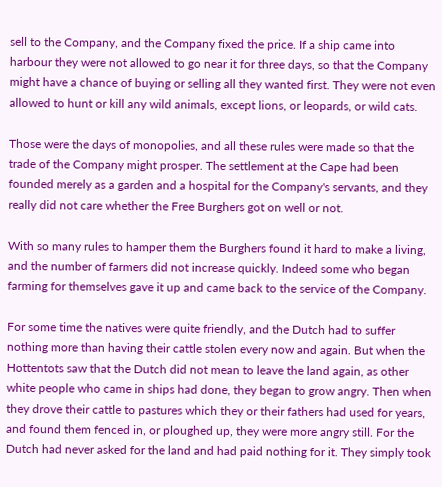sell to the Company, and the Company fixed the price. If a ship came into harbour they were not allowed to go near it for three days, so that the Company might have a chance of buying or selling all they wanted first. They were not even allowed to hunt or kill any wild animals, except lions, or leopards, or wild cats.

Those were the days of monopolies, and all these rules were made so that the trade of the Company might prosper. The settlement at the Cape had been founded merely as a garden and a hospital for the Company's servants, and they really did not care whether the Free Burghers got on well or not.

With so many rules to hamper them the Burghers found it hard to make a living, and the number of farmers did not increase quickly. Indeed some who began farming for themselves gave it up and came back to the service of the Company.

For some time the natives were quite friendly, and the Dutch had to suffer nothing more than having their cattle stolen every now and again. But when the Hottentots saw that the Dutch did not mean to leave the land again, as other white people who came in ships had done, they began to grow angry. Then when they drove their cattle to pastures which they or their fathers had used for years, and found them fenced in, or ploughed up, they were more angry still. For the Dutch had never asked for the land and had paid nothing for it. They simply took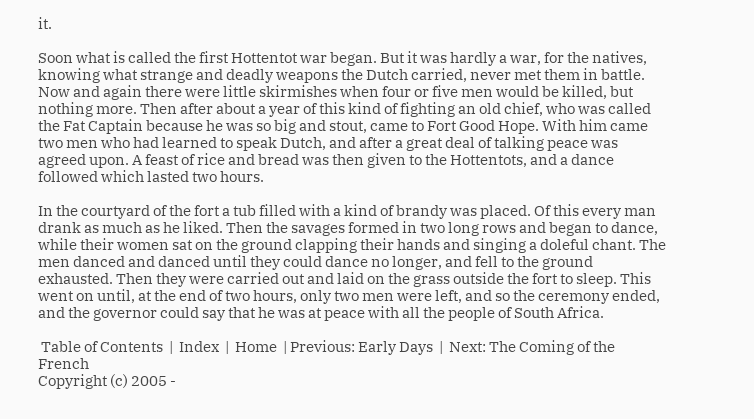it.

Soon what is called the first Hottentot war began. But it was hardly a war, for the natives, knowing what strange and deadly weapons the Dutch carried, never met them in battle. Now and again there were little skirmishes when four or five men would be killed, but nothing more. Then after about a year of this kind of fighting an old chief, who was called the Fat Captain because he was so big and stout, came to Fort Good Hope. With him came two men who had learned to speak Dutch, and after a great deal of talking peace was agreed upon. A feast of rice and bread was then given to the Hottentots, and a dance followed which lasted two hours.

In the courtyard of the fort a tub filled with a kind of brandy was placed. Of this every man drank as much as he liked. Then the savages formed in two long rows and began to dance, while their women sat on the ground clapping their hands and singing a doleful chant. The men danced and danced until they could dance no longer, and fell to the ground exhausted. Then they were carried out and laid on the grass outside the fort to sleep. This went on until, at the end of two hours, only two men were left, and so the ceremony ended, and the governor could say that he was at peace with all the people of South Africa.

 Table of Contents  |  Index  |  Home  | Previous: Early Days  |  Next: The Coming of the French
Copyright (c) 2005 -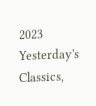2023   Yesterday's Classics,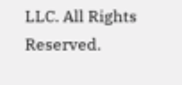LLC. All Rights Reserved.